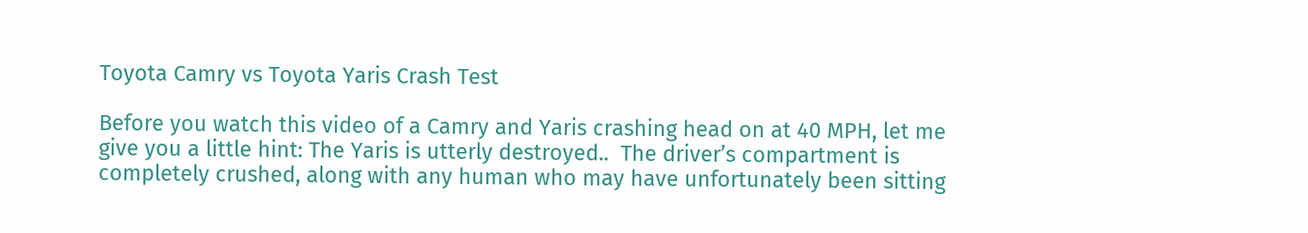Toyota Camry vs Toyota Yaris Crash Test

Before you watch this video of a Camry and Yaris crashing head on at 40 MPH, let me give you a little hint: The Yaris is utterly destroyed..  The driver’s compartment is completely crushed, along with any human who may have unfortunately been sitting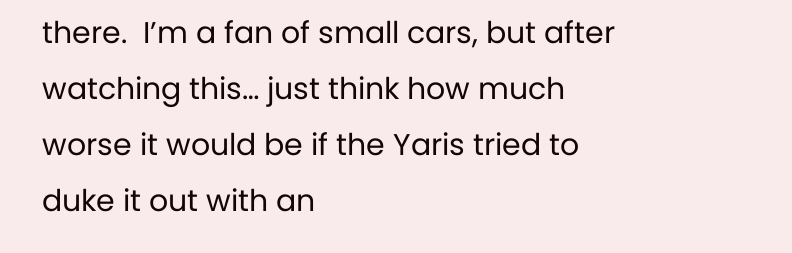there.  I’m a fan of small cars, but after watching this… just think how much worse it would be if the Yaris tried to duke it out with an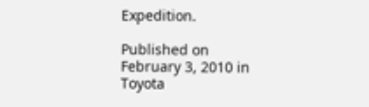Expedition.

Published on February 3, 2010 in Toyota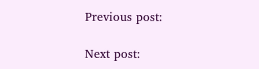Previous post:

Next post: